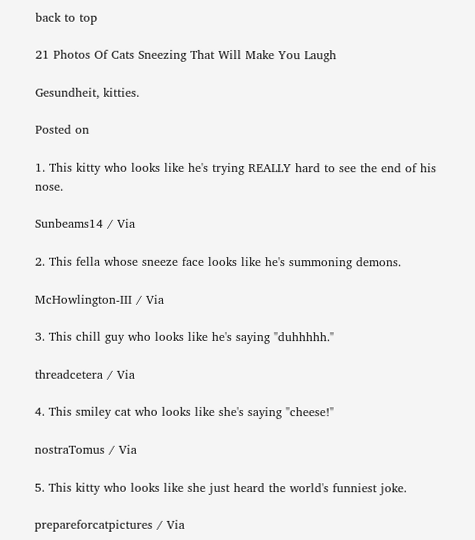back to top

21 Photos Of Cats Sneezing That Will Make You Laugh

Gesundheit, kitties.

Posted on

1. This kitty who looks like he's trying REALLY hard to see the end of his nose.

Sunbeams14 / Via

2. This fella whose sneeze face looks like he's summoning demons.

McHowlington-III / Via

3. This chill guy who looks like he's saying "duhhhhh."

threadcetera / Via

4. This smiley cat who looks like she's saying "cheese!"

nostraTomus / Via

5. This kitty who looks like she just heard the world's funniest joke.

prepareforcatpictures / Via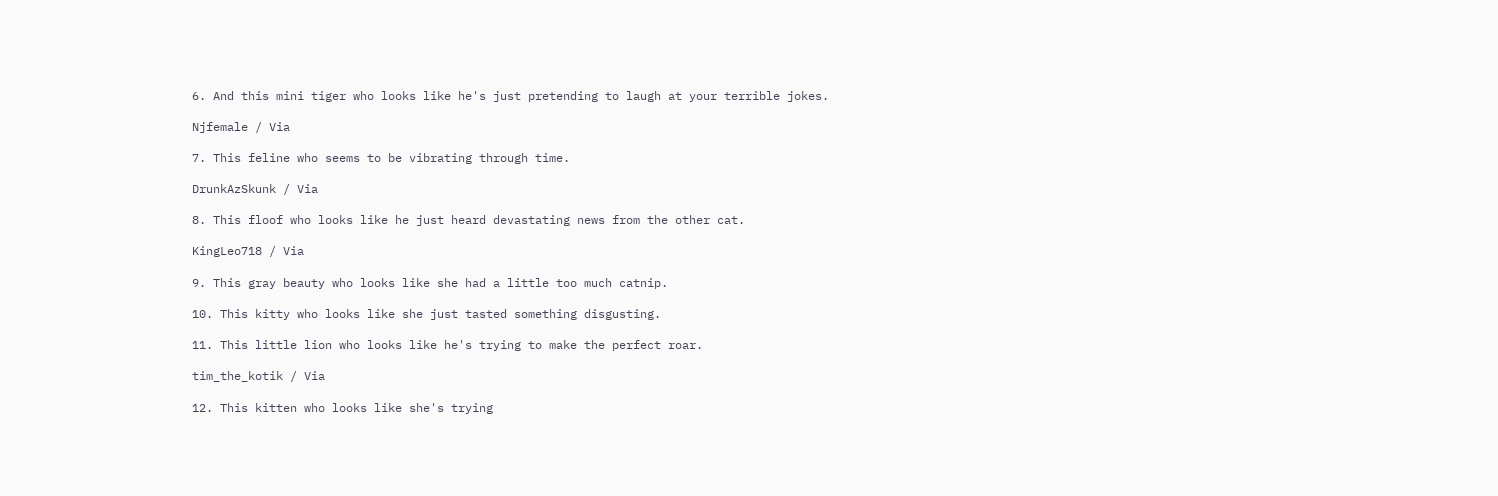6. And this mini tiger who looks like he's just pretending to laugh at your terrible jokes.

Njfemale / Via

7. This feline who seems to be vibrating through time.

DrunkAzSkunk / Via

8. This floof who looks like he just heard devastating news from the other cat.

KingLeo718 / Via

9. This gray beauty who looks like she had a little too much catnip.

10. This kitty who looks like she just tasted something disgusting.

11. This little lion who looks like he's trying to make the perfect roar.

tim_the_kotik / Via

12. This kitten who looks like she's trying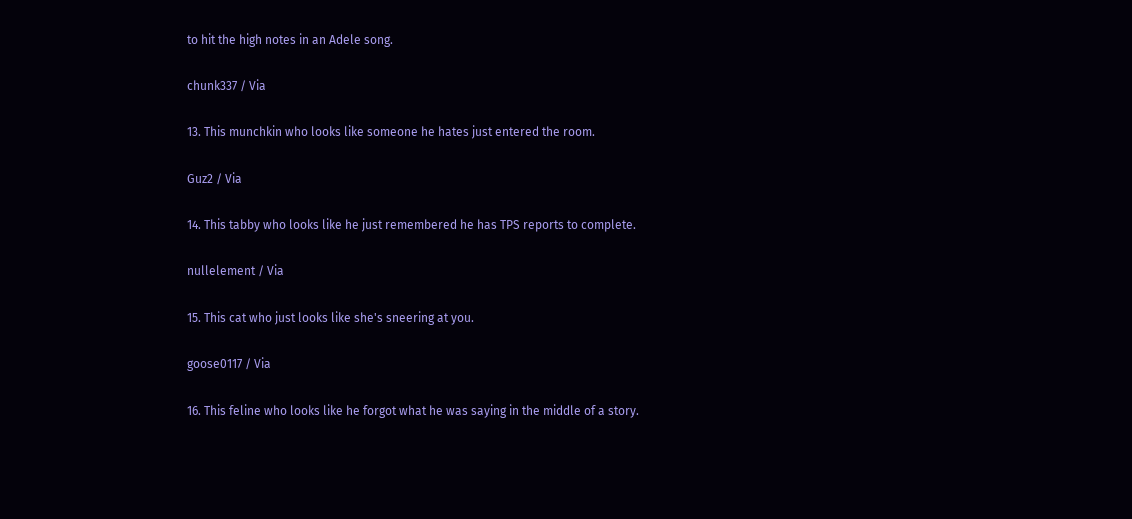to hit the high notes in an Adele song.

chunk337 / Via

13. This munchkin who looks like someone he hates just entered the room.

Guz2 / Via

14. This tabby who looks like he just remembered he has TPS reports to complete.

nullelement / Via

15. This cat who just looks like she's sneering at you.

goose0117 / Via

16. This feline who looks like he forgot what he was saying in the middle of a story.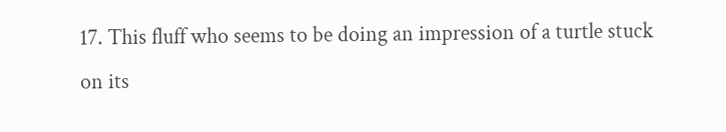17. This fluff who seems to be doing an impression of a turtle stuck on its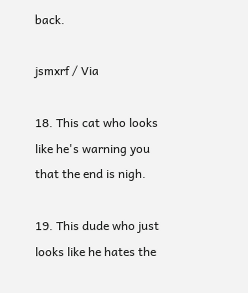back.

jsmxrf / Via

18. This cat who looks like he's warning you that the end is nigh.

19. This dude who just looks like he hates the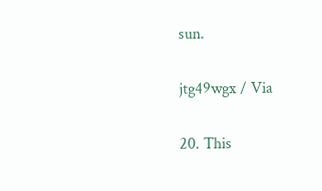sun.

jtg49wgx / Via

20. This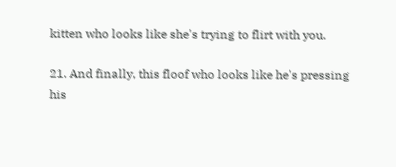kitten who looks like she's trying to flirt with you.

21. And finally, this floof who looks like he's pressing his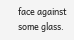face against some glass.